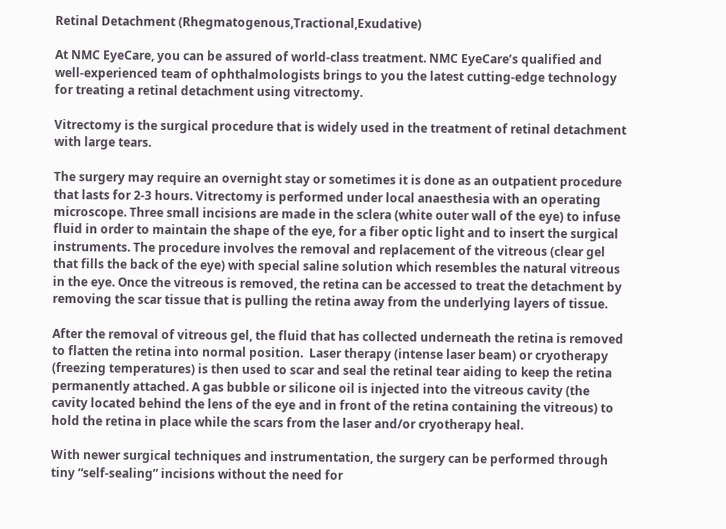Retinal Detachment (Rhegmatogenous,Tractional,Exudative)

At NMC EyeCare, you can be assured of world-class treatment. NMC EyeCare’s qualified and well-experienced team of ophthalmologists brings to you the latest cutting-edge technology for treating a retinal detachment using vitrectomy.

Vitrectomy is the surgical procedure that is widely used in the treatment of retinal detachment with large tears.

The surgery may require an overnight stay or sometimes it is done as an outpatient procedure that lasts for 2-3 hours. Vitrectomy is performed under local anaesthesia with an operating microscope. Three small incisions are made in the sclera (white outer wall of the eye) to infuse fluid in order to maintain the shape of the eye, for a fiber optic light and to insert the surgical instruments. The procedure involves the removal and replacement of the vitreous (clear gel that fills the back of the eye) with special saline solution which resembles the natural vitreous in the eye. Once the vitreous is removed, the retina can be accessed to treat the detachment by removing the scar tissue that is pulling the retina away from the underlying layers of tissue.

After the removal of vitreous gel, the fluid that has collected underneath the retina is removed to flatten the retina into normal position.  Laser therapy (intense laser beam) or cryotherapy (freezing temperatures) is then used to scar and seal the retinal tear aiding to keep the retina permanently attached. A gas bubble or silicone oil is injected into the vitreous cavity (the cavity located behind the lens of the eye and in front of the retina containing the vitreous) to hold the retina in place while the scars from the laser and/or cryotherapy heal.

With newer surgical techniques and instrumentation, the surgery can be performed through tiny “self-sealing” incisions without the need for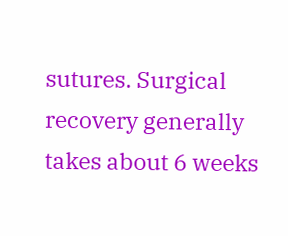sutures. Surgical recovery generally takes about 6 weeks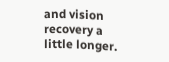and vision recovery a little longer.